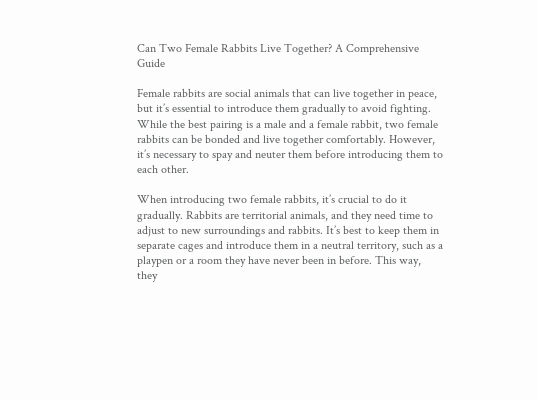Can Two Female Rabbits Live Together? A Comprehensive Guide

Female rabbits are social animals that can live together in peace, but it’s essential to introduce them gradually to avoid fighting. While the best pairing is a male and a female rabbit, two female rabbits can be bonded and live together comfortably. However, it’s necessary to spay and neuter them before introducing them to each other.

When introducing two female rabbits, it’s crucial to do it gradually. Rabbits are territorial animals, and they need time to adjust to new surroundings and rabbits. It’s best to keep them in separate cages and introduce them in a neutral territory, such as a playpen or a room they have never been in before. This way, they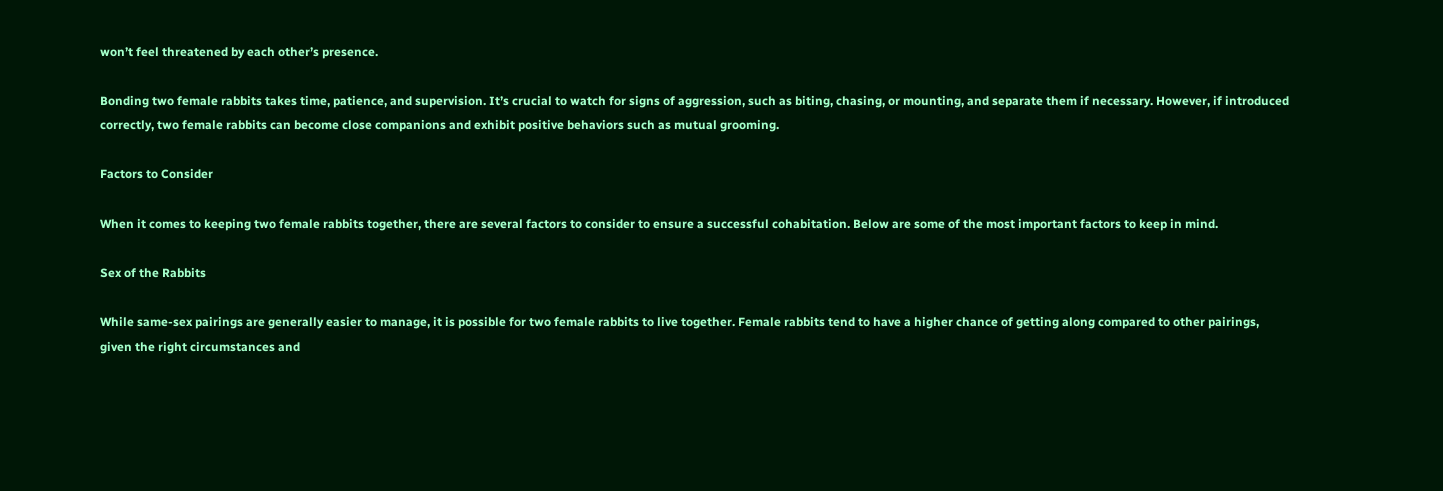won’t feel threatened by each other’s presence.

Bonding two female rabbits takes time, patience, and supervision. It’s crucial to watch for signs of aggression, such as biting, chasing, or mounting, and separate them if necessary. However, if introduced correctly, two female rabbits can become close companions and exhibit positive behaviors such as mutual grooming.

Factors to Consider

When it comes to keeping two female rabbits together, there are several factors to consider to ensure a successful cohabitation. Below are some of the most important factors to keep in mind.

Sex of the Rabbits

While same-sex pairings are generally easier to manage, it is possible for two female rabbits to live together. Female rabbits tend to have a higher chance of getting along compared to other pairings, given the right circumstances and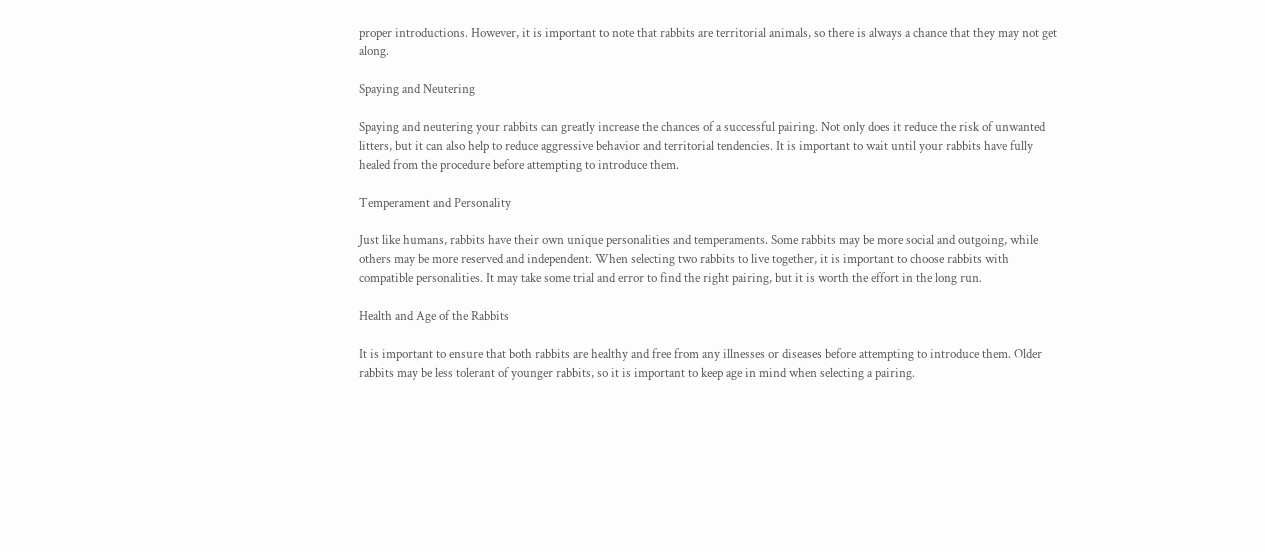proper introductions. However, it is important to note that rabbits are territorial animals, so there is always a chance that they may not get along.

Spaying and Neutering

Spaying and neutering your rabbits can greatly increase the chances of a successful pairing. Not only does it reduce the risk of unwanted litters, but it can also help to reduce aggressive behavior and territorial tendencies. It is important to wait until your rabbits have fully healed from the procedure before attempting to introduce them.

Temperament and Personality

Just like humans, rabbits have their own unique personalities and temperaments. Some rabbits may be more social and outgoing, while others may be more reserved and independent. When selecting two rabbits to live together, it is important to choose rabbits with compatible personalities. It may take some trial and error to find the right pairing, but it is worth the effort in the long run.

Health and Age of the Rabbits

It is important to ensure that both rabbits are healthy and free from any illnesses or diseases before attempting to introduce them. Older rabbits may be less tolerant of younger rabbits, so it is important to keep age in mind when selecting a pairing.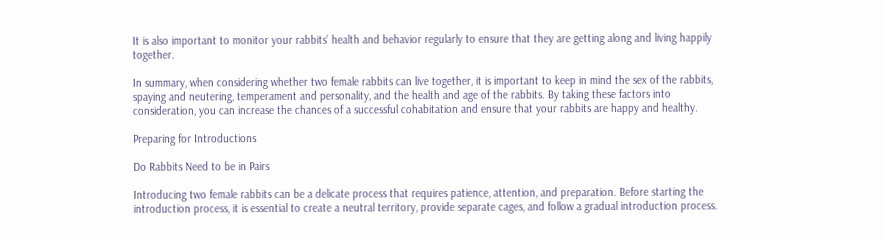It is also important to monitor your rabbits’ health and behavior regularly to ensure that they are getting along and living happily together.

In summary, when considering whether two female rabbits can live together, it is important to keep in mind the sex of the rabbits, spaying and neutering, temperament and personality, and the health and age of the rabbits. By taking these factors into consideration, you can increase the chances of a successful cohabitation and ensure that your rabbits are happy and healthy.

Preparing for Introductions

Do Rabbits Need to be in Pairs

Introducing two female rabbits can be a delicate process that requires patience, attention, and preparation. Before starting the introduction process, it is essential to create a neutral territory, provide separate cages, and follow a gradual introduction process.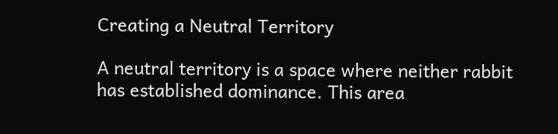Creating a Neutral Territory

A neutral territory is a space where neither rabbit has established dominance. This area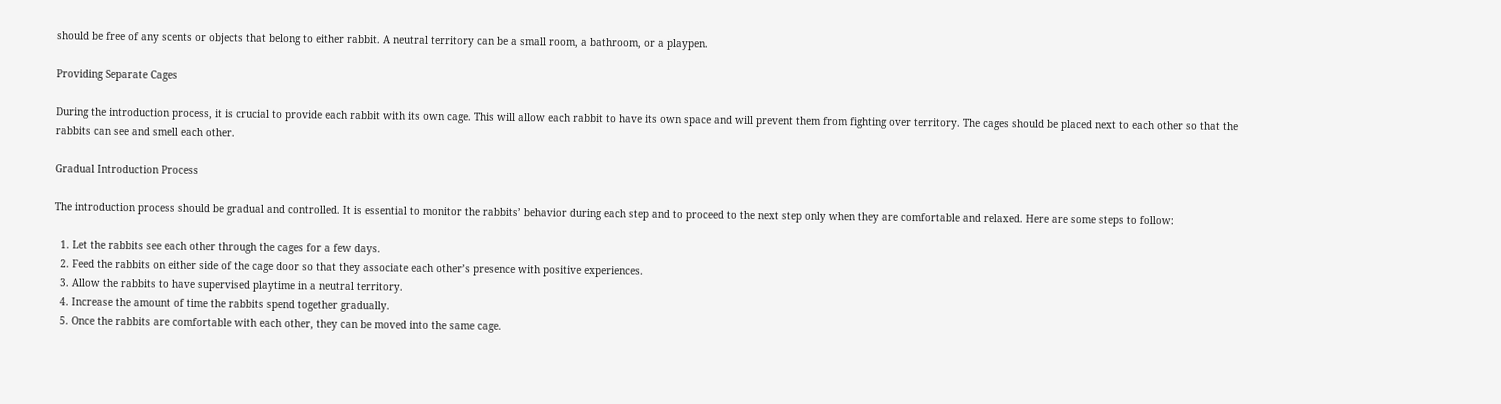should be free of any scents or objects that belong to either rabbit. A neutral territory can be a small room, a bathroom, or a playpen.

Providing Separate Cages

During the introduction process, it is crucial to provide each rabbit with its own cage. This will allow each rabbit to have its own space and will prevent them from fighting over territory. The cages should be placed next to each other so that the rabbits can see and smell each other.

Gradual Introduction Process

The introduction process should be gradual and controlled. It is essential to monitor the rabbits’ behavior during each step and to proceed to the next step only when they are comfortable and relaxed. Here are some steps to follow:

  1. Let the rabbits see each other through the cages for a few days.
  2. Feed the rabbits on either side of the cage door so that they associate each other’s presence with positive experiences.
  3. Allow the rabbits to have supervised playtime in a neutral territory.
  4. Increase the amount of time the rabbits spend together gradually.
  5. Once the rabbits are comfortable with each other, they can be moved into the same cage.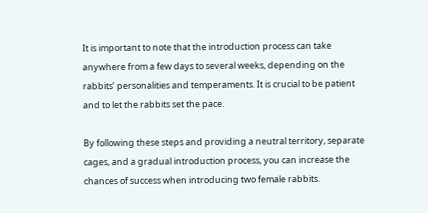It is important to note that the introduction process can take anywhere from a few days to several weeks, depending on the rabbits’ personalities and temperaments. It is crucial to be patient and to let the rabbits set the pace.

By following these steps and providing a neutral territory, separate cages, and a gradual introduction process, you can increase the chances of success when introducing two female rabbits.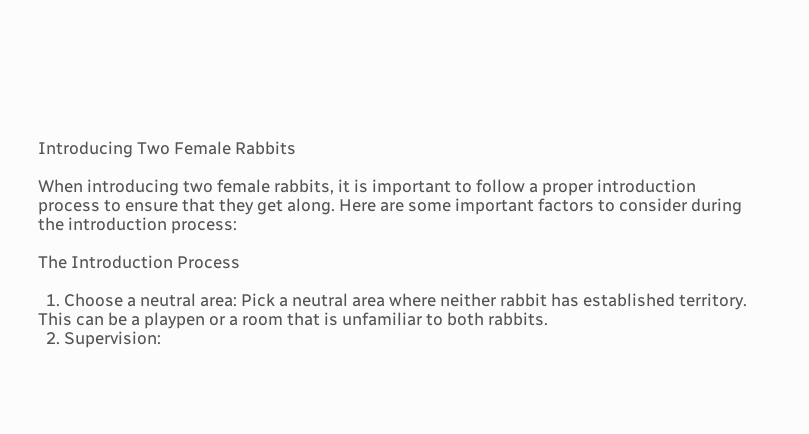Introducing Two Female Rabbits

When introducing two female rabbits, it is important to follow a proper introduction process to ensure that they get along. Here are some important factors to consider during the introduction process:

The Introduction Process

  1. Choose a neutral area: Pick a neutral area where neither rabbit has established territory. This can be a playpen or a room that is unfamiliar to both rabbits.
  2. Supervision: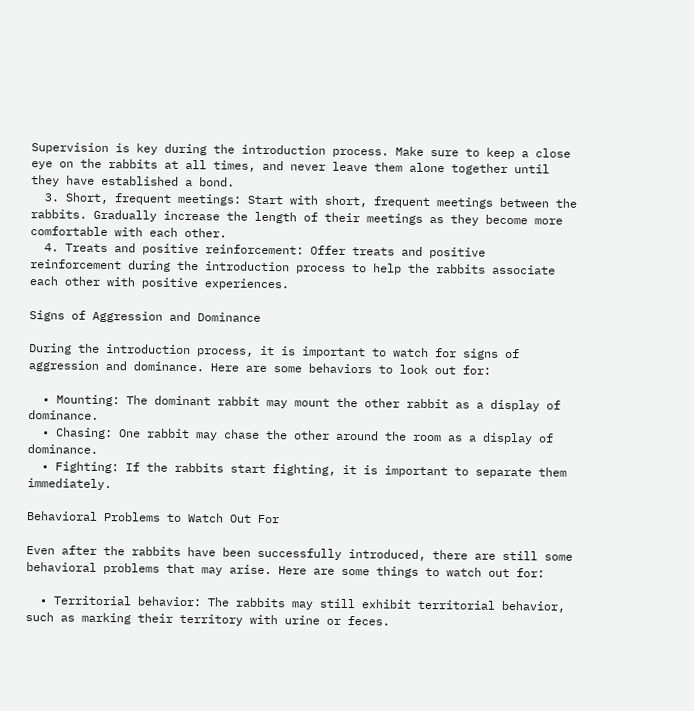Supervision is key during the introduction process. Make sure to keep a close eye on the rabbits at all times, and never leave them alone together until they have established a bond.
  3. Short, frequent meetings: Start with short, frequent meetings between the rabbits. Gradually increase the length of their meetings as they become more comfortable with each other.
  4. Treats and positive reinforcement: Offer treats and positive reinforcement during the introduction process to help the rabbits associate each other with positive experiences.

Signs of Aggression and Dominance

During the introduction process, it is important to watch for signs of aggression and dominance. Here are some behaviors to look out for:

  • Mounting: The dominant rabbit may mount the other rabbit as a display of dominance.
  • Chasing: One rabbit may chase the other around the room as a display of dominance.
  • Fighting: If the rabbits start fighting, it is important to separate them immediately.

Behavioral Problems to Watch Out For

Even after the rabbits have been successfully introduced, there are still some behavioral problems that may arise. Here are some things to watch out for:

  • Territorial behavior: The rabbits may still exhibit territorial behavior, such as marking their territory with urine or feces.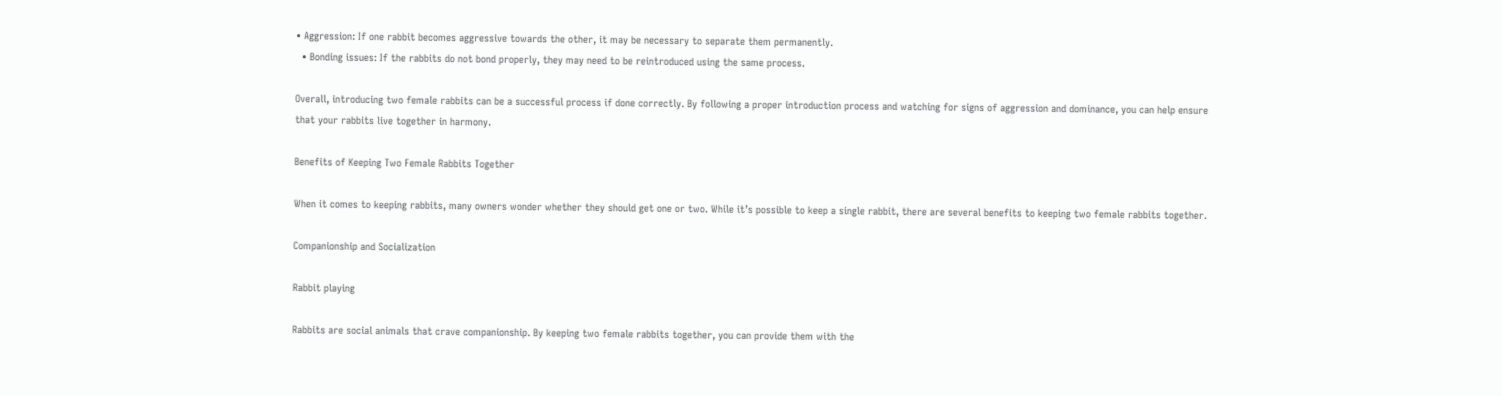• Aggression: If one rabbit becomes aggressive towards the other, it may be necessary to separate them permanently.
  • Bonding issues: If the rabbits do not bond properly, they may need to be reintroduced using the same process.

Overall, introducing two female rabbits can be a successful process if done correctly. By following a proper introduction process and watching for signs of aggression and dominance, you can help ensure that your rabbits live together in harmony.

Benefits of Keeping Two Female Rabbits Together

When it comes to keeping rabbits, many owners wonder whether they should get one or two. While it’s possible to keep a single rabbit, there are several benefits to keeping two female rabbits together.

Companionship and Socialization

Rabbit playing

Rabbits are social animals that crave companionship. By keeping two female rabbits together, you can provide them with the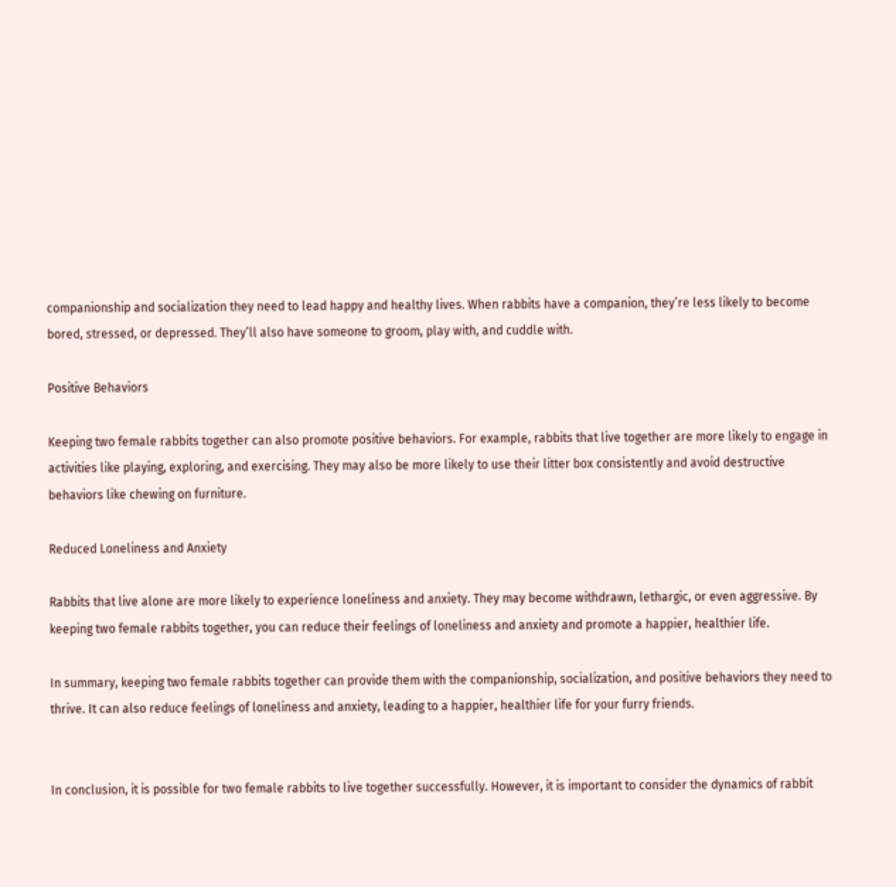companionship and socialization they need to lead happy and healthy lives. When rabbits have a companion, they’re less likely to become bored, stressed, or depressed. They’ll also have someone to groom, play with, and cuddle with.

Positive Behaviors

Keeping two female rabbits together can also promote positive behaviors. For example, rabbits that live together are more likely to engage in activities like playing, exploring, and exercising. They may also be more likely to use their litter box consistently and avoid destructive behaviors like chewing on furniture.

Reduced Loneliness and Anxiety

Rabbits that live alone are more likely to experience loneliness and anxiety. They may become withdrawn, lethargic, or even aggressive. By keeping two female rabbits together, you can reduce their feelings of loneliness and anxiety and promote a happier, healthier life.

In summary, keeping two female rabbits together can provide them with the companionship, socialization, and positive behaviors they need to thrive. It can also reduce feelings of loneliness and anxiety, leading to a happier, healthier life for your furry friends.


In conclusion, it is possible for two female rabbits to live together successfully. However, it is important to consider the dynamics of rabbit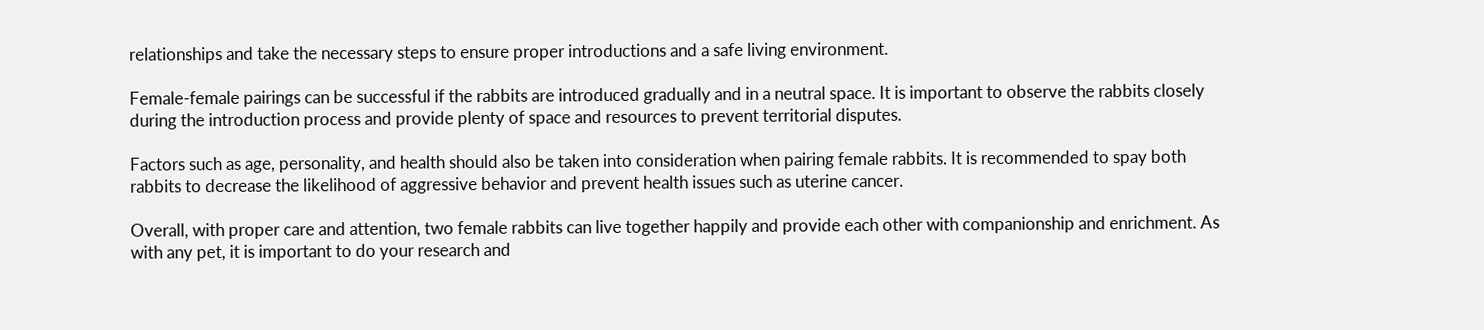relationships and take the necessary steps to ensure proper introductions and a safe living environment.

Female-female pairings can be successful if the rabbits are introduced gradually and in a neutral space. It is important to observe the rabbits closely during the introduction process and provide plenty of space and resources to prevent territorial disputes.

Factors such as age, personality, and health should also be taken into consideration when pairing female rabbits. It is recommended to spay both rabbits to decrease the likelihood of aggressive behavior and prevent health issues such as uterine cancer.

Overall, with proper care and attention, two female rabbits can live together happily and provide each other with companionship and enrichment. As with any pet, it is important to do your research and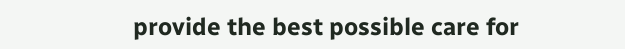provide the best possible care for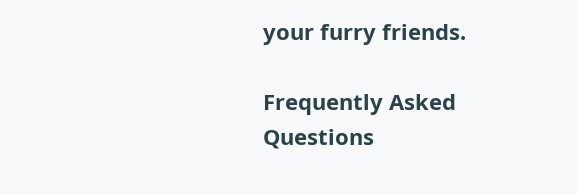your furry friends.

Frequently Asked Questions